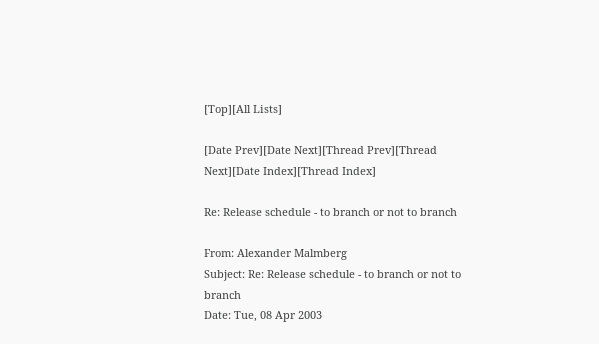[Top][All Lists]

[Date Prev][Date Next][Thread Prev][Thread Next][Date Index][Thread Index]

Re: Release schedule - to branch or not to branch

From: Alexander Malmberg
Subject: Re: Release schedule - to branch or not to branch
Date: Tue, 08 Apr 2003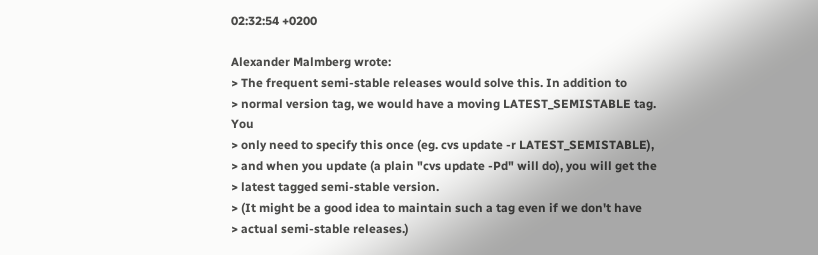02:32:54 +0200

Alexander Malmberg wrote:
> The frequent semi-stable releases would solve this. In addition to
> normal version tag, we would have a moving LATEST_SEMISTABLE tag. You
> only need to specify this once (eg. cvs update -r LATEST_SEMISTABLE),
> and when you update (a plain "cvs update -Pd" will do), you will get the
> latest tagged semi-stable version.
> (It might be a good idea to maintain such a tag even if we don't have
> actual semi-stable releases.)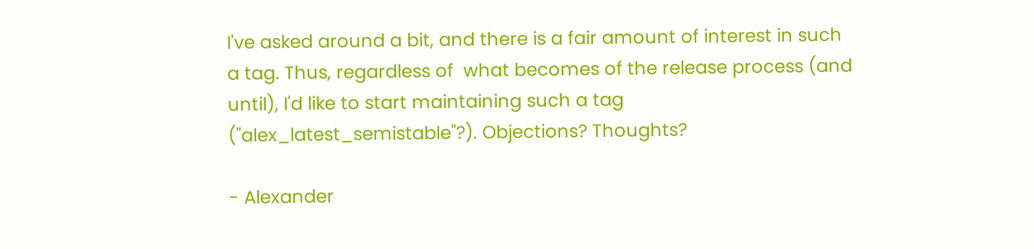I've asked around a bit, and there is a fair amount of interest in such
a tag. Thus, regardless of  what becomes of the release process (and
until), I'd like to start maintaining such a tag
("alex_latest_semistable"?). Objections? Thoughts?

- Alexander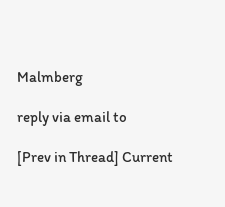Malmberg

reply via email to

[Prev in Thread] Current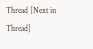Thread [Next in Thread]